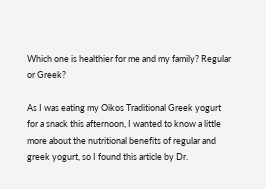Which one is healthier for me and my family? Regular or Greek?

As I was eating my Oikos Traditional Greek yogurt for a snack this afternoon, I wanted to know a little more about the nutritional benefits of regular and greek yogurt, so I found this article by Dr.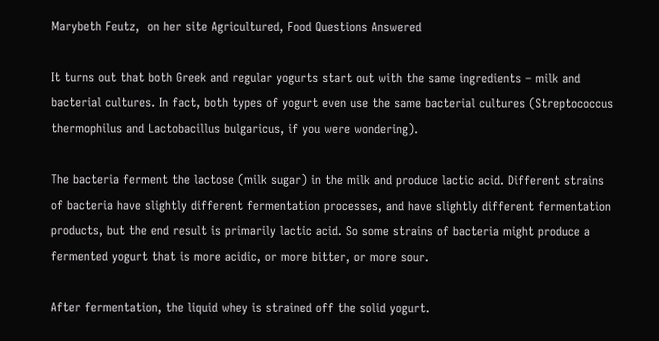Marybeth Feutz,  on her site Agricultured, Food Questions Answered

It turns out that both Greek and regular yogurts start out with the same ingredients – milk and bacterial cultures. In fact, both types of yogurt even use the same bacterial cultures (Streptococcus thermophilus and Lactobacillus bulgaricus, if you were wondering).

The bacteria ferment the lactose (milk sugar) in the milk and produce lactic acid. Different strains of bacteria have slightly different fermentation processes, and have slightly different fermentation products, but the end result is primarily lactic acid. So some strains of bacteria might produce a fermented yogurt that is more acidic, or more bitter, or more sour.

After fermentation, the liquid whey is strained off the solid yogurt.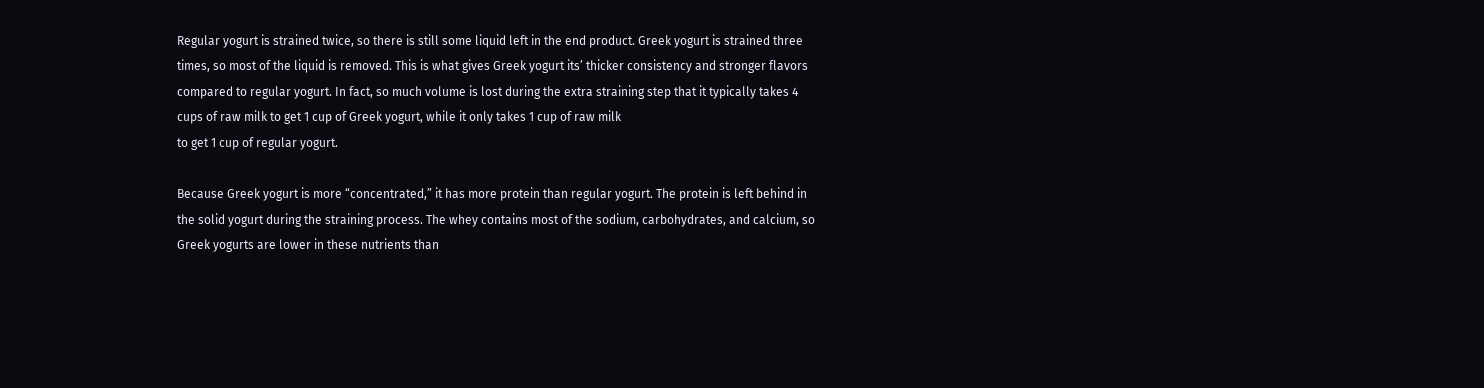Regular yogurt is strained twice, so there is still some liquid left in the end product. Greek yogurt is strained three times, so most of the liquid is removed. This is what gives Greek yogurt its’ thicker consistency and stronger flavors compared to regular yogurt. In fact, so much volume is lost during the extra straining step that it typically takes 4 cups of raw milk to get 1 cup of Greek yogurt, while it only takes 1 cup of raw milk
to get 1 cup of regular yogurt.

Because Greek yogurt is more “concentrated,” it has more protein than regular yogurt. The protein is left behind in the solid yogurt during the straining process. The whey contains most of the sodium, carbohydrates, and calcium, so Greek yogurts are lower in these nutrients than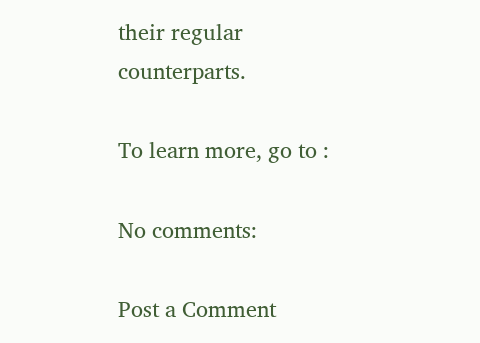their regular counterparts.

To learn more, go to :

No comments:

Post a Comment